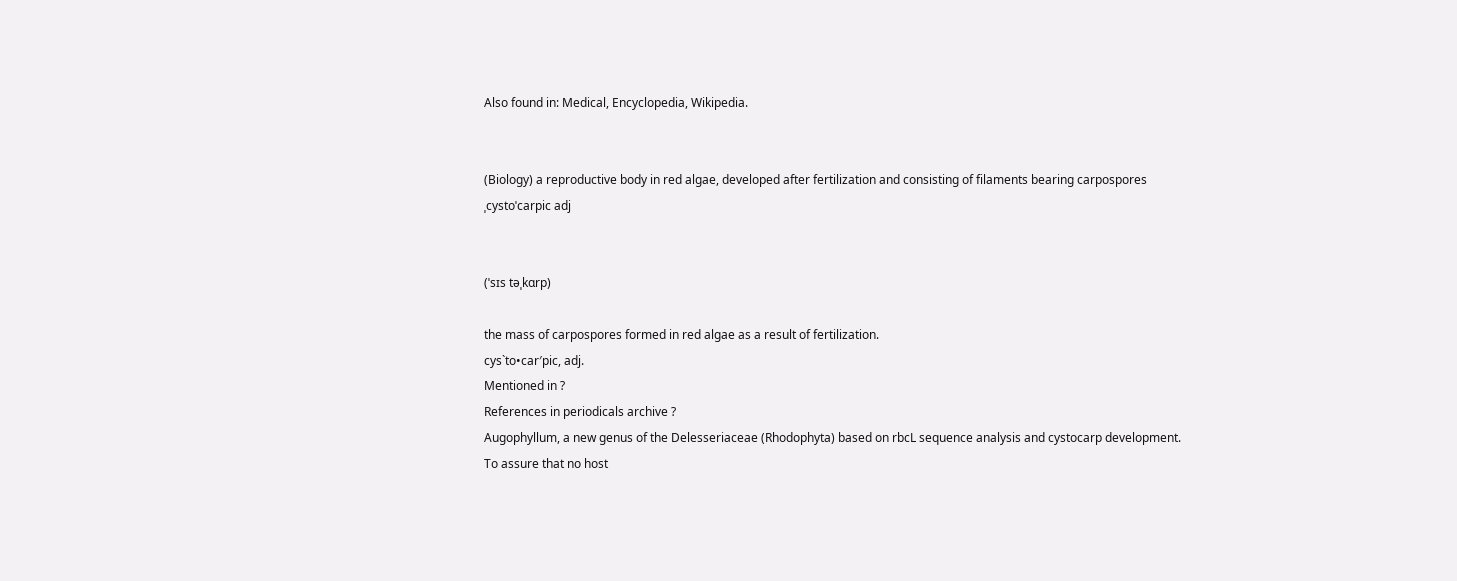Also found in: Medical, Encyclopedia, Wikipedia.


(Biology) a reproductive body in red algae, developed after fertilization and consisting of filaments bearing carpospores
ˌcystoˈcarpic adj


(ˈsɪs təˌkɑrp)

the mass of carpospores formed in red algae as a result of fertilization.
cys`to•car′pic, adj.
Mentioned in ?
References in periodicals archive ?
Augophyllum, a new genus of the Delesseriaceae (Rhodophyta) based on rbcL sequence analysis and cystocarp development.
To assure that no host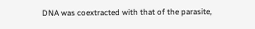DNA was coextracted with that of the parasite,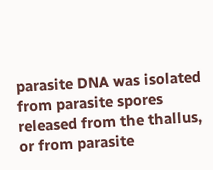parasite DNA was isolated from parasite spores released from the thallus, or from parasite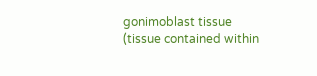gonimoblast tissue (tissue contained within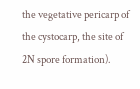the vegetative pericarp of the cystocarp, the site of 2N spore formation).